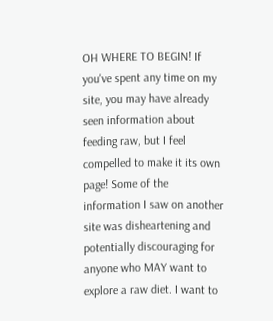OH WHERE TO BEGIN! If you've spent any time on my site, you may have already seen information about feeding raw, but I feel compelled to make it its own page! Some of the information I saw on another site was disheartening and potentially discouraging for anyone who MAY want to explore a raw diet. I want to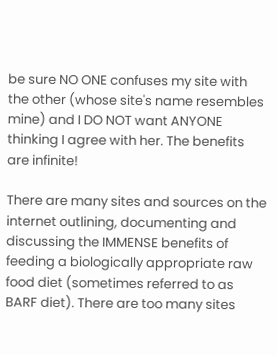be sure NO ONE confuses my site with the other (whose site's name resembles mine) and I DO NOT want ANYONE thinking I agree with her. The benefits are infinite!

There are many sites and sources on the internet outlining, documenting and discussing the IMMENSE benefits of feeding a biologically appropriate raw food diet (sometimes referred to as BARF diet). There are too many sites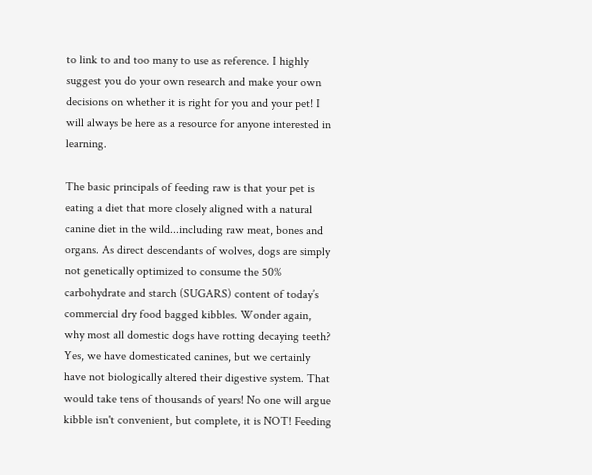to link to and too many to use as reference. I highly suggest you do your own research and make your own decisions on whether it is right for you and your pet! I will always be here as a resource for anyone interested in learning.

The basic principals of feeding raw is that your pet is eating a diet that more closely aligned with a natural canine diet in the wild...including raw meat, bones and organs. As direct descendants of wolves, dogs are simply not genetically optimized to consume the 50% carbohydrate and starch (SUGARS) content of today’s commercial dry food bagged kibbles. Wonder again, why most all domestic dogs have rotting decaying teeth? Yes, we have domesticated canines, but we certainly have not biologically altered their digestive system. That would take tens of thousands of years! No one will argue kibble isn't convenient, but complete, it is NOT! Feeding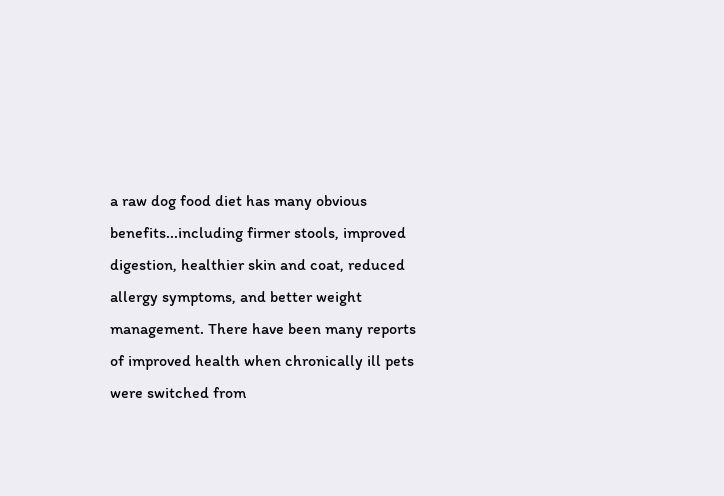a raw dog food diet has many obvious benefits...including firmer stools, improved digestion, healthier skin and coat, reduced allergy symptoms, and better weight management. There have been many reports of improved health when chronically ill pets were switched from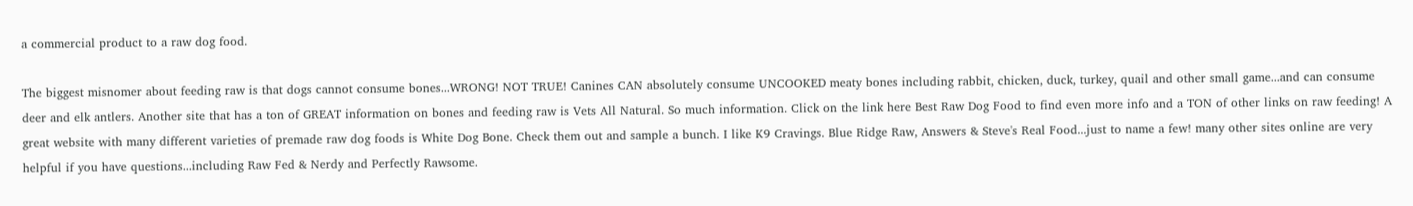a commercial product to a raw dog food.

The biggest misnomer about feeding raw is that dogs cannot consume bones...WRONG! NOT TRUE! Canines CAN absolutely consume UNCOOKED meaty bones including rabbit, chicken, duck, turkey, quail and other small game...and can consume deer and elk antlers. Another site that has a ton of GREAT information on bones and feeding raw is Vets All Natural. So much information. Click on the link here Best Raw Dog Food to find even more info and a TON of other links on raw feeding! A great website with many different varieties of premade raw dog foods is White Dog Bone. Check them out and sample a bunch. I like K9 Cravings. Blue Ridge Raw, Answers & Steve's Real Food...just to name a few! many other sites online are very helpful if you have questions...including Raw Fed & Nerdy and Perfectly Rawsome.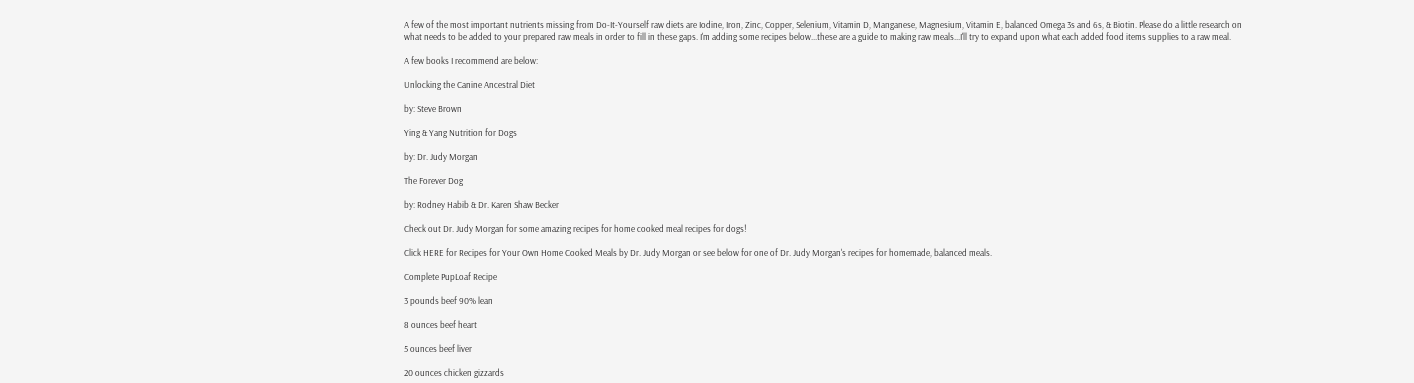A few of the most important nutrients missing from Do-It-Yourself raw diets are Iodine, Iron, Zinc, Copper, Selenium, Vitamin D, Manganese, Magnesium, Vitamin E, balanced Omega 3s and 6s, & Biotin. Please do a little research on what needs to be added to your prepared raw meals in order to fill in these gaps. I'm adding some recipes below...these are a guide to making raw meals...I'll try to expand upon what each added food items supplies to a raw meal.

A few books I recommend are below:

Unlocking the Canine Ancestral Diet

by: Steve Brown

Ying & Yang Nutrition for Dogs

by: Dr. Judy Morgan

The Forever Dog

by: Rodney Habib & Dr. Karen Shaw Becker

Check out Dr. Judy Morgan for some amazing recipes for home cooked meal recipes for dogs!

Click HERE for Recipes for Your Own Home Cooked Meals by Dr. Judy Morgan or see below for one of Dr. Judy Morgan's recipes for homemade, balanced meals.

Complete PupLoaf Recipe

3 pounds beef 90% lean

8 ounces beef heart

5 ounces beef liver

20 ounces chicken gizzards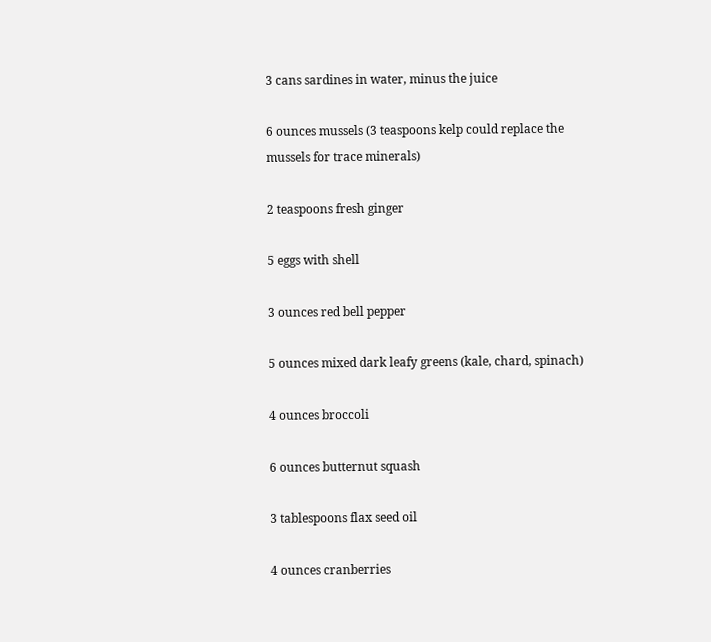3 cans sardines in water, minus the juice

6 ounces mussels (3 teaspoons kelp could replace the mussels for trace minerals)

2 teaspoons fresh ginger

5 eggs with shell

3 ounces red bell pepper

5 ounces mixed dark leafy greens (kale, chard, spinach)

4 ounces broccoli

6 ounces butternut squash

3 tablespoons flax seed oil

4 ounces cranberries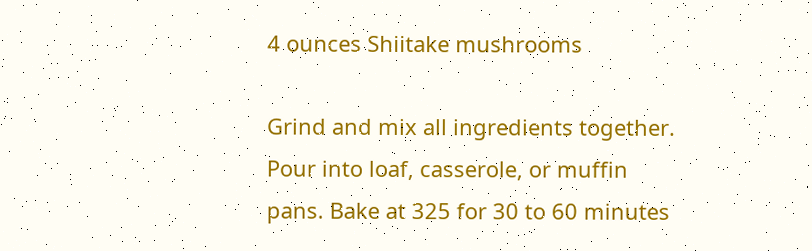4 ounces Shiitake mushrooms

Grind and mix all ingredients together. Pour into loaf, casserole, or muffin pans. Bake at 325 for 30 to 60 minutes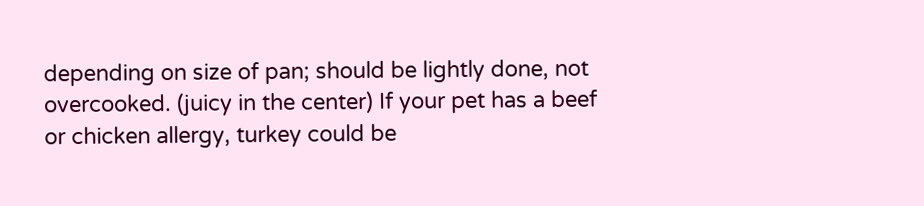depending on size of pan; should be lightly done, not overcooked. (juicy in the center) If your pet has a beef or chicken allergy, turkey could be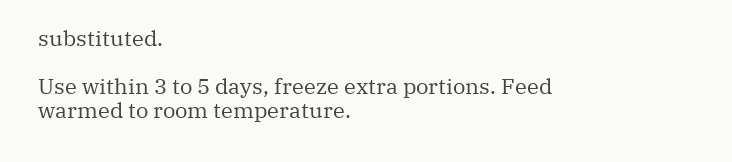substituted.

Use within 3 to 5 days, freeze extra portions. Feed warmed to room temperature.